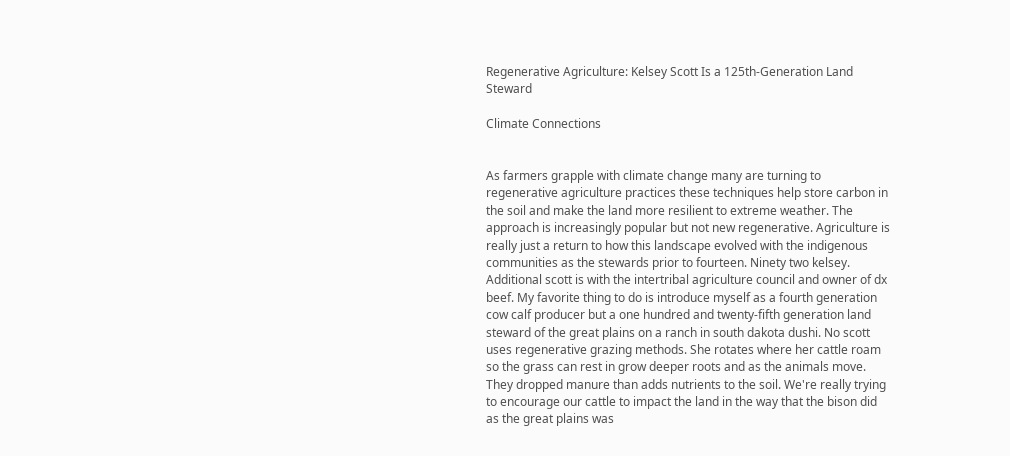Regenerative Agriculture: Kelsey Scott Is a 125th-Generation Land Steward

Climate Connections


As farmers grapple with climate change many are turning to regenerative agriculture practices these techniques help store carbon in the soil and make the land more resilient to extreme weather. The approach is increasingly popular but not new regenerative. Agriculture is really just a return to how this landscape evolved with the indigenous communities as the stewards prior to fourteen. Ninety two kelsey. Additional scott is with the intertribal agriculture council and owner of dx beef. My favorite thing to do is introduce myself as a fourth generation cow calf producer but a one hundred and twenty-fifth generation land steward of the great plains on a ranch in south dakota dushi. No scott uses regenerative grazing methods. She rotates where her cattle roam so the grass can rest in grow deeper roots and as the animals move. They dropped manure than adds nutrients to the soil. We're really trying to encourage our cattle to impact the land in the way that the bison did as the great plains was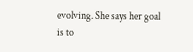evolving. She says her goal is to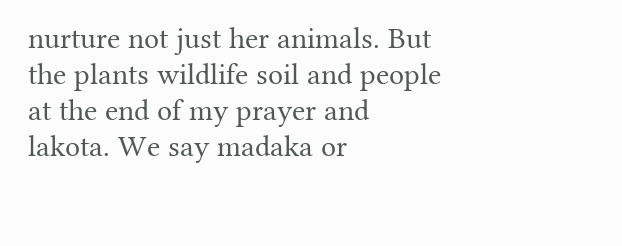nurture not just her animals. But the plants wildlife soil and people at the end of my prayer and lakota. We say madaka or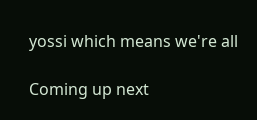yossi which means we're all

Coming up next